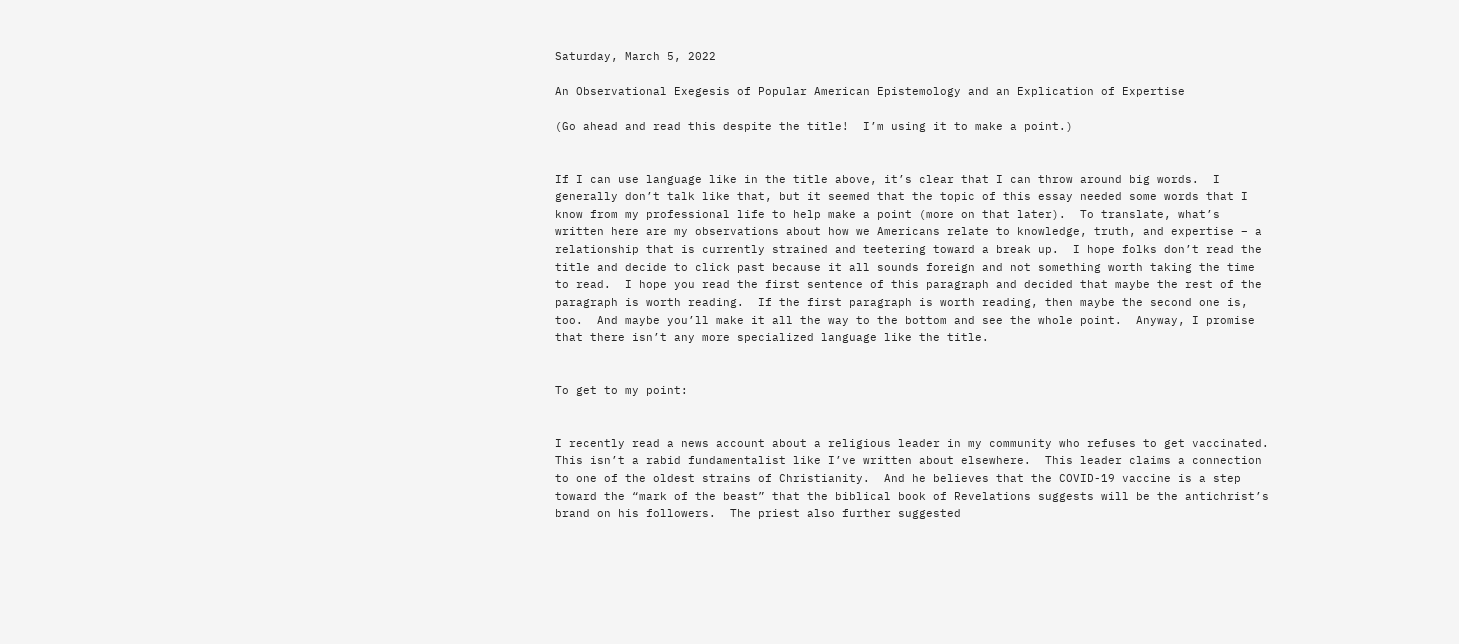Saturday, March 5, 2022

An Observational Exegesis of Popular American Epistemology and an Explication of Expertise

(Go ahead and read this despite the title!  I’m using it to make a point.)


If I can use language like in the title above, it’s clear that I can throw around big words.  I generally don’t talk like that, but it seemed that the topic of this essay needed some words that I know from my professional life to help make a point (more on that later).  To translate, what’s written here are my observations about how we Americans relate to knowledge, truth, and expertise – a relationship that is currently strained and teetering toward a break up.  I hope folks don’t read the title and decide to click past because it all sounds foreign and not something worth taking the time to read.  I hope you read the first sentence of this paragraph and decided that maybe the rest of the paragraph is worth reading.  If the first paragraph is worth reading, then maybe the second one is, too.  And maybe you’ll make it all the way to the bottom and see the whole point.  Anyway, I promise that there isn’t any more specialized language like the title.


To get to my point:


I recently read a news account about a religious leader in my community who refuses to get vaccinated.  This isn’t a rabid fundamentalist like I’ve written about elsewhere.  This leader claims a connection to one of the oldest strains of Christianity.  And he believes that the COVID-19 vaccine is a step toward the “mark of the beast” that the biblical book of Revelations suggests will be the antichrist’s brand on his followers.  The priest also further suggested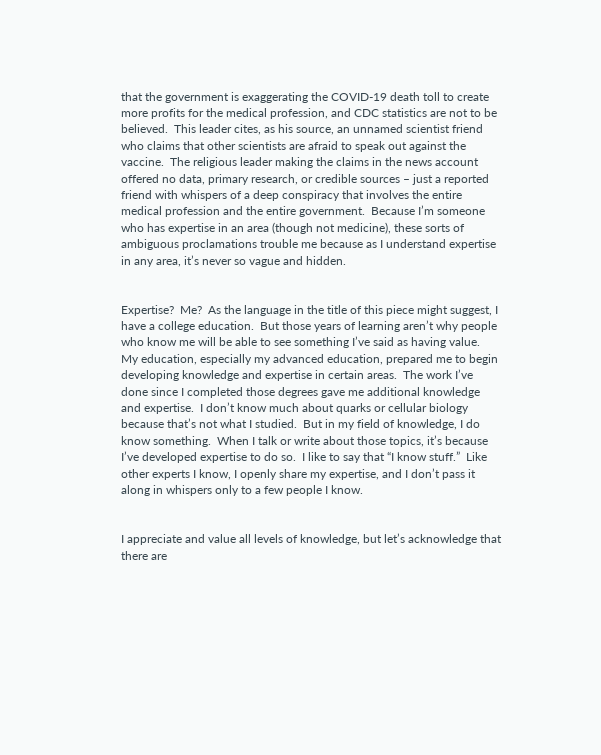that the government is exaggerating the COVID-19 death toll to create more profits for the medical profession, and CDC statistics are not to be believed.  This leader cites, as his source, an unnamed scientist friend who claims that other scientists are afraid to speak out against the vaccine.  The religious leader making the claims in the news account offered no data, primary research, or credible sources – just a reported friend with whispers of a deep conspiracy that involves the entire medical profession and the entire government.  Because I’m someone who has expertise in an area (though not medicine), these sorts of ambiguous proclamations trouble me because as I understand expertise in any area, it’s never so vague and hidden.


Expertise?  Me?  As the language in the title of this piece might suggest, I have a college education.  But those years of learning aren’t why people who know me will be able to see something I’ve said as having value.  My education, especially my advanced education, prepared me to begin developing knowledge and expertise in certain areas.  The work I’ve done since I completed those degrees gave me additional knowledge and expertise.  I don’t know much about quarks or cellular biology because that’s not what I studied.  But in my field of knowledge, I do know something.  When I talk or write about those topics, it’s because I’ve developed expertise to do so.  I like to say that “I know stuff.”  Like other experts I know, I openly share my expertise, and I don’t pass it along in whispers only to a few people I know.


I appreciate and value all levels of knowledge, but let’s acknowledge that there are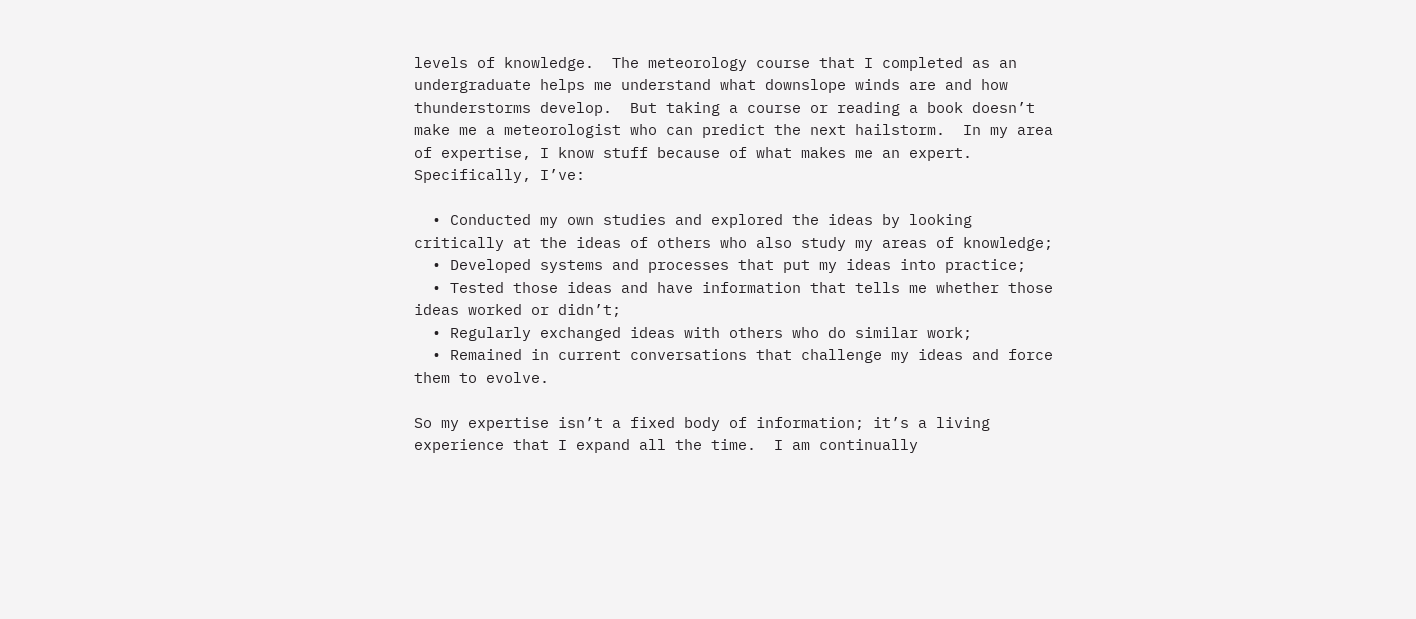levels of knowledge.  The meteorology course that I completed as an undergraduate helps me understand what downslope winds are and how thunderstorms develop.  But taking a course or reading a book doesn’t make me a meteorologist who can predict the next hailstorm.  In my area of expertise, I know stuff because of what makes me an expert.  Specifically, I’ve:

  • Conducted my own studies and explored the ideas by looking critically at the ideas of others who also study my areas of knowledge;
  • Developed systems and processes that put my ideas into practice;
  • Tested those ideas and have information that tells me whether those ideas worked or didn’t;
  • Regularly exchanged ideas with others who do similar work;
  • Remained in current conversations that challenge my ideas and force them to evolve.

So my expertise isn’t a fixed body of information; it’s a living experience that I expand all the time.  I am continually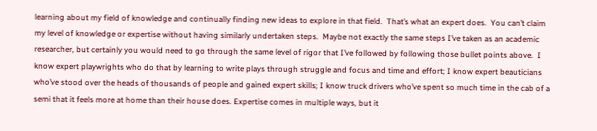learning about my field of knowledge and continually finding new ideas to explore in that field.  That’s what an expert does.  You can’t claim my level of knowledge or expertise without having similarly undertaken steps.  Maybe not exactly the same steps I’ve taken as an academic researcher, but certainly you would need to go through the same level of rigor that I’ve followed by following those bullet points above.  I know expert playwrights who do that by learning to write plays through struggle and focus and time and effort; I know expert beauticians who’ve stood over the heads of thousands of people and gained expert skills; I know truck drivers who’ve spent so much time in the cab of a semi that it feels more at home than their house does. Expertise comes in multiple ways, but it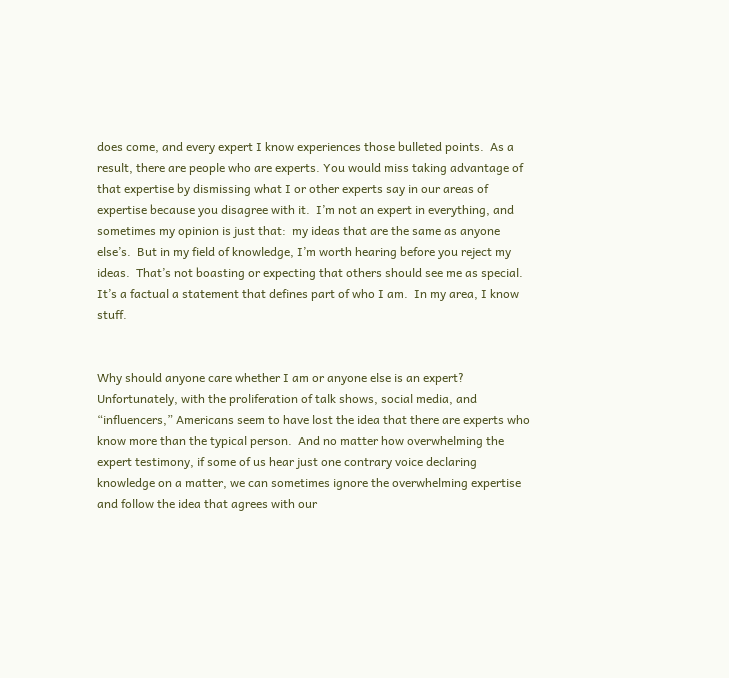does come, and every expert I know experiences those bulleted points.  As a result, there are people who are experts. You would miss taking advantage of that expertise by dismissing what I or other experts say in our areas of expertise because you disagree with it.  I’m not an expert in everything, and sometimes my opinion is just that:  my ideas that are the same as anyone else’s.  But in my field of knowledge, I’m worth hearing before you reject my ideas.  That’s not boasting or expecting that others should see me as special.  It’s a factual a statement that defines part of who I am.  In my area, I know stuff.


Why should anyone care whether I am or anyone else is an expert?  Unfortunately, with the proliferation of talk shows, social media, and “influencers,” Americans seem to have lost the idea that there are experts who know more than the typical person.  And no matter how overwhelming the expert testimony, if some of us hear just one contrary voice declaring knowledge on a matter, we can sometimes ignore the overwhelming expertise and follow the idea that agrees with our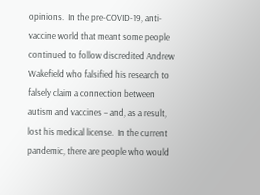opinions.  In the pre-COVID-19, anti-vaccine world that meant some people continued to follow discredited Andrew Wakefield who falsified his research to falsely claim a connection between autism and vaccines – and, as a result, lost his medical license.  In the current pandemic, there are people who would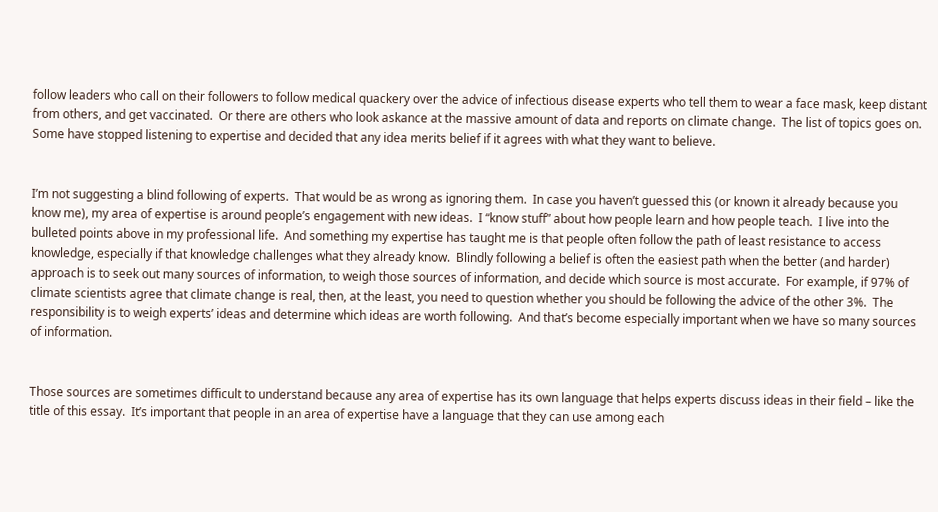follow leaders who call on their followers to follow medical quackery over the advice of infectious disease experts who tell them to wear a face mask, keep distant from others, and get vaccinated.  Or there are others who look askance at the massive amount of data and reports on climate change.  The list of topics goes on.  Some have stopped listening to expertise and decided that any idea merits belief if it agrees with what they want to believe.


I’m not suggesting a blind following of experts.  That would be as wrong as ignoring them.  In case you haven’t guessed this (or known it already because you know me), my area of expertise is around people’s engagement with new ideas.  I “know stuff” about how people learn and how people teach.  I live into the bulleted points above in my professional life.  And something my expertise has taught me is that people often follow the path of least resistance to access knowledge, especially if that knowledge challenges what they already know.  Blindly following a belief is often the easiest path when the better (and harder) approach is to seek out many sources of information, to weigh those sources of information, and decide which source is most accurate.  For example, if 97% of climate scientists agree that climate change is real, then, at the least, you need to question whether you should be following the advice of the other 3%.  The responsibility is to weigh experts’ ideas and determine which ideas are worth following.  And that’s become especially important when we have so many sources of information.


Those sources are sometimes difficult to understand because any area of expertise has its own language that helps experts discuss ideas in their field – like the title of this essay.  It’s important that people in an area of expertise have a language that they can use among each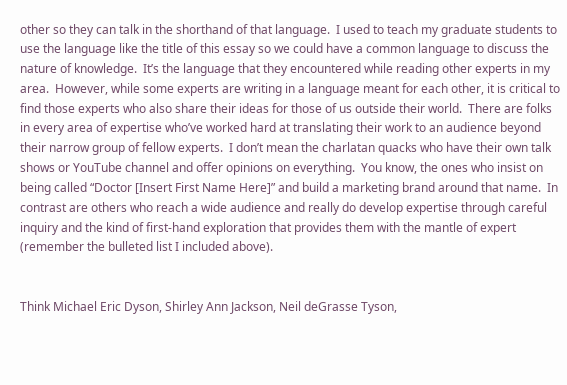other so they can talk in the shorthand of that language.  I used to teach my graduate students to use the language like the title of this essay so we could have a common language to discuss the nature of knowledge.  It’s the language that they encountered while reading other experts in my area.  However, while some experts are writing in a language meant for each other, it is critical to find those experts who also share their ideas for those of us outside their world.  There are folks in every area of expertise who’ve worked hard at translating their work to an audience beyond their narrow group of fellow experts.  I don’t mean the charlatan quacks who have their own talk shows or YouTube channel and offer opinions on everything.  You know, the ones who insist on being called “Doctor [Insert First Name Here]” and build a marketing brand around that name.  In contrast are others who reach a wide audience and really do develop expertise through careful inquiry and the kind of first-hand exploration that provides them with the mantle of expert (remember the bulleted list I included above).


Think Michael Eric Dyson, Shirley Ann Jackson, Neil deGrasse Tyson,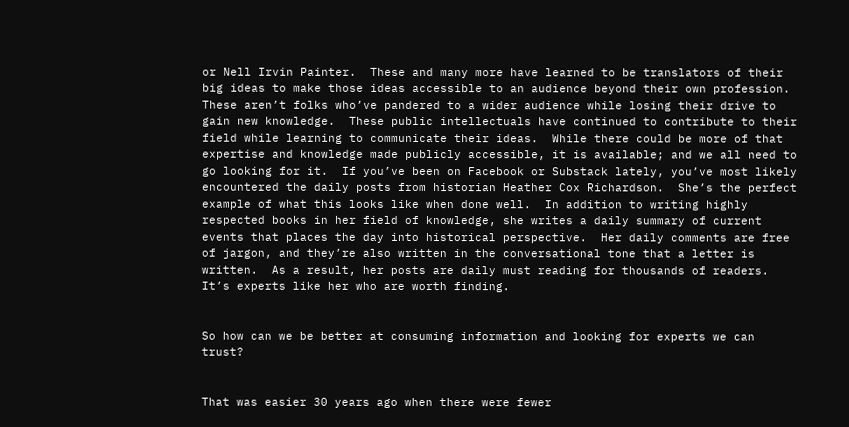or Nell Irvin Painter.  These and many more have learned to be translators of their big ideas to make those ideas accessible to an audience beyond their own profession.  These aren’t folks who’ve pandered to a wider audience while losing their drive to gain new knowledge.  These public intellectuals have continued to contribute to their field while learning to communicate their ideas.  While there could be more of that expertise and knowledge made publicly accessible, it is available; and we all need to go looking for it.  If you’ve been on Facebook or Substack lately, you’ve most likely encountered the daily posts from historian Heather Cox Richardson.  She’s the perfect example of what this looks like when done well.  In addition to writing highly respected books in her field of knowledge, she writes a daily summary of current events that places the day into historical perspective.  Her daily comments are free of jargon, and they’re also written in the conversational tone that a letter is written.  As a result, her posts are daily must reading for thousands of readers.  It’s experts like her who are worth finding.


So how can we be better at consuming information and looking for experts we can trust?


That was easier 30 years ago when there were fewer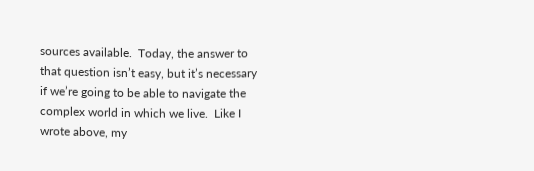sources available.  Today, the answer to that question isn’t easy, but it’s necessary if we’re going to be able to navigate the complex world in which we live.  Like I wrote above, my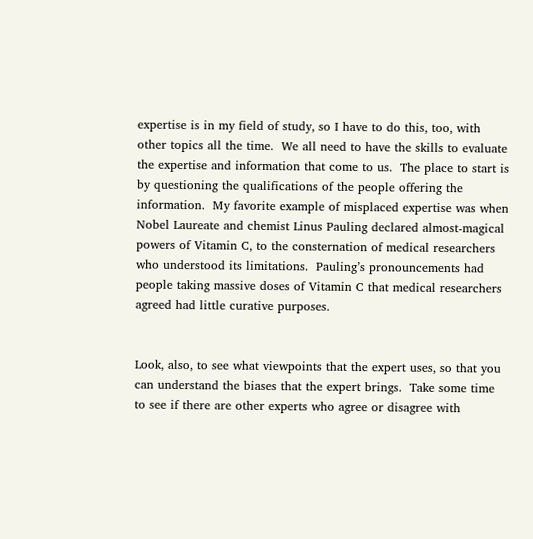expertise is in my field of study, so I have to do this, too, with other topics all the time.  We all need to have the skills to evaluate the expertise and information that come to us.  The place to start is by questioning the qualifications of the people offering the information.  My favorite example of misplaced expertise was when Nobel Laureate and chemist Linus Pauling declared almost-magical powers of Vitamin C, to the consternation of medical researchers who understood its limitations.  Pauling’s pronouncements had people taking massive doses of Vitamin C that medical researchers agreed had little curative purposes.


Look, also, to see what viewpoints that the expert uses, so that you can understand the biases that the expert brings.  Take some time to see if there are other experts who agree or disagree with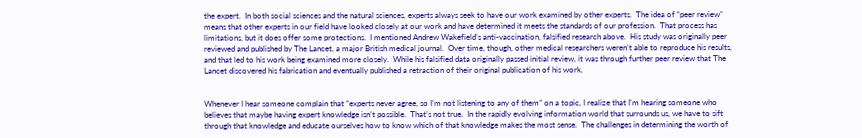the expert.  In both social sciences and the natural sciences, experts always seek to have our work examined by other experts.  The idea of “peer review” means that other experts in our field have looked closely at our work and have determined it meets the standards of our profession.  That process has limitations, but it does offer some protections.  I mentioned Andrew Wakefield’s anti-vaccination, falsified research above.  His study was originally peer reviewed and published by The Lancet, a major British medical journal.  Over time, though, other medical researchers weren’t able to reproduce his results, and that led to his work being examined more closely.  While his falsified data originally passed initial review, it was through further peer review that The Lancet discovered his fabrication and eventually published a retraction of their original publication of his work.


Whenever I hear someone complain that “experts never agree, so I’m not listening to any of them” on a topic, I realize that I’m hearing someone who believes that maybe having expert knowledge isn’t possible.  That’s not true.  In the rapidly evolving information world that surrounds us, we have to sift through that knowledge and educate ourselves how to know which of that knowledge makes the most sense.  The challenges in determining the worth of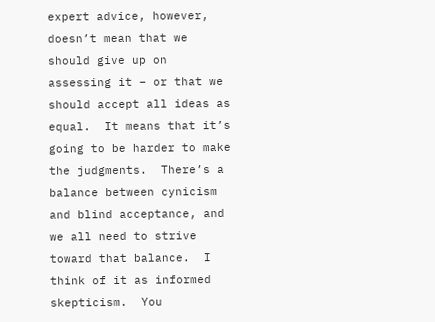expert advice, however, doesn’t mean that we should give up on assessing it – or that we should accept all ideas as equal.  It means that it’s going to be harder to make the judgments.  There’s a balance between cynicism and blind acceptance, and we all need to strive toward that balance.  I think of it as informed skepticism.  You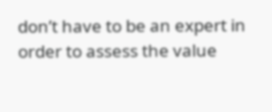don’t have to be an expert in order to assess the value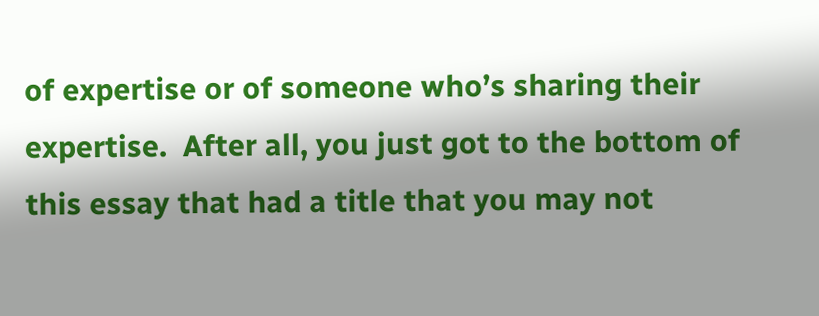of expertise or of someone who’s sharing their expertise.  After all, you just got to the bottom of this essay that had a title that you may not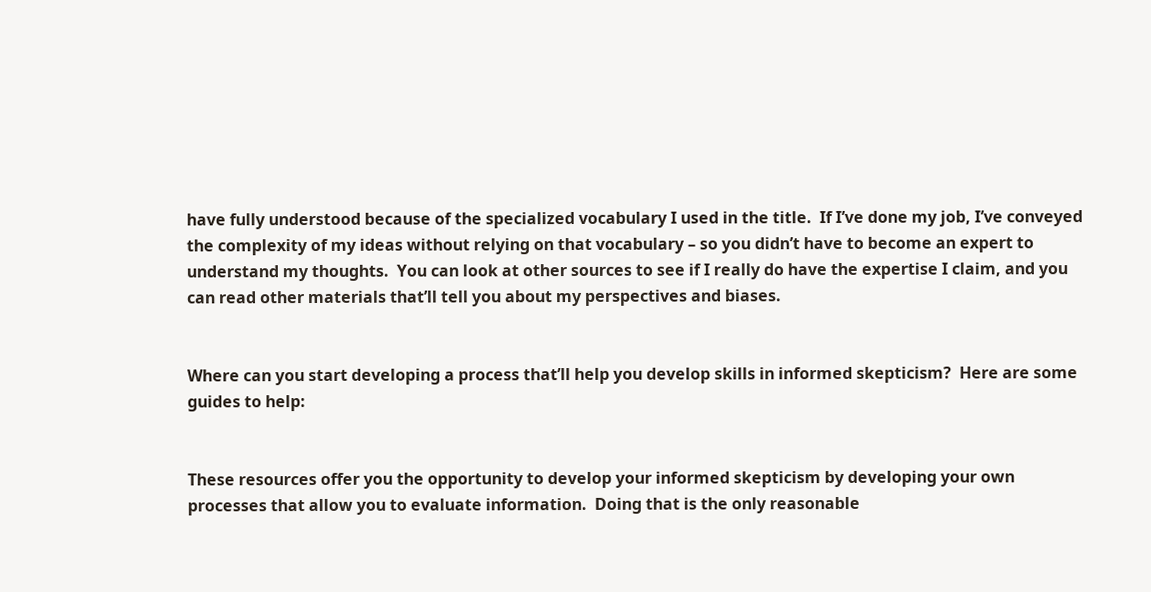have fully understood because of the specialized vocabulary I used in the title.  If I’ve done my job, I’ve conveyed the complexity of my ideas without relying on that vocabulary – so you didn’t have to become an expert to understand my thoughts.  You can look at other sources to see if I really do have the expertise I claim, and you can read other materials that’ll tell you about my perspectives and biases.


Where can you start developing a process that’ll help you develop skills in informed skepticism?  Here are some guides to help:


These resources offer you the opportunity to develop your informed skepticism by developing your own processes that allow you to evaluate information.  Doing that is the only reasonable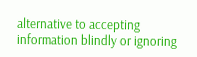alternative to accepting information blindly or ignoring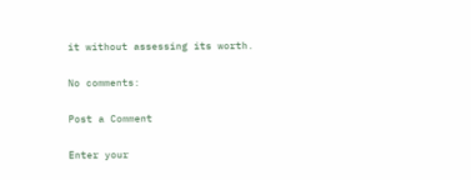it without assessing its worth.

No comments:

Post a Comment

Enter your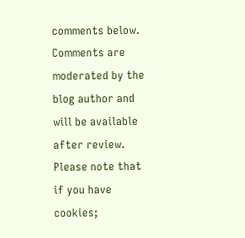comments below. Comments are moderated by the blog author and will be available after review. Please note that if you have cookies;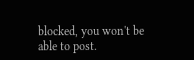blocked, you won't be able to post.